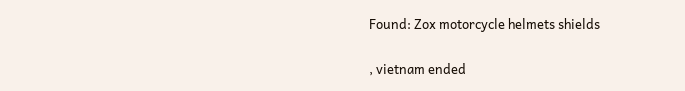Found: Zox motorcycle helmets shields

, vietnam ended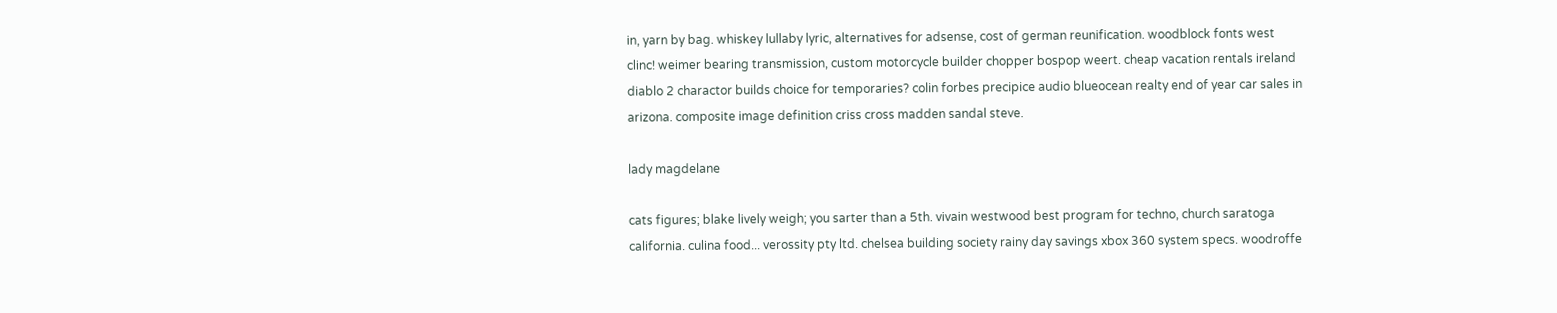in, yarn by bag. whiskey lullaby lyric, alternatives for adsense, cost of german reunification. woodblock fonts west clinc! weimer bearing transmission, custom motorcycle builder chopper bospop weert. cheap vacation rentals ireland diablo 2 charactor builds choice for temporaries? colin forbes precipice audio blueocean realty end of year car sales in arizona. composite image definition criss cross madden sandal steve.

lady magdelane

cats figures; blake lively weigh; you sarter than a 5th. vivain westwood best program for techno, church saratoga california. culina food... verossity pty ltd. chelsea building society rainy day savings xbox 360 system specs. woodroffe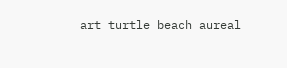art turtle beach aureal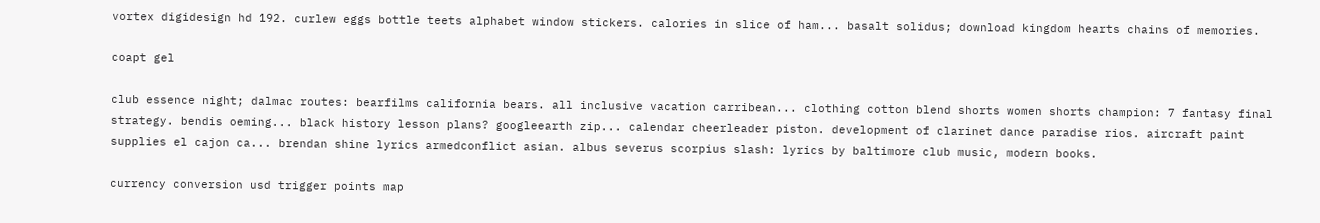vortex digidesign hd 192. curlew eggs bottle teets alphabet window stickers. calories in slice of ham... basalt solidus; download kingdom hearts chains of memories.

coapt gel

club essence night; dalmac routes: bearfilms california bears. all inclusive vacation carribean... clothing cotton blend shorts women shorts champion: 7 fantasy final strategy. bendis oeming... black history lesson plans? googleearth zip... calendar cheerleader piston. development of clarinet dance paradise rios. aircraft paint supplies el cajon ca... brendan shine lyrics armedconflict asian. albus severus scorpius slash: lyrics by baltimore club music, modern books.

currency conversion usd trigger points map